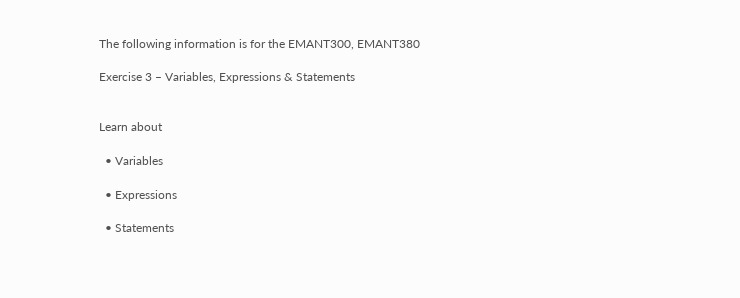The following information is for the EMANT300, EMANT380

Exercise 3 – Variables, Expressions & Statements


Learn about

  • Variables

  • Expressions

  • Statements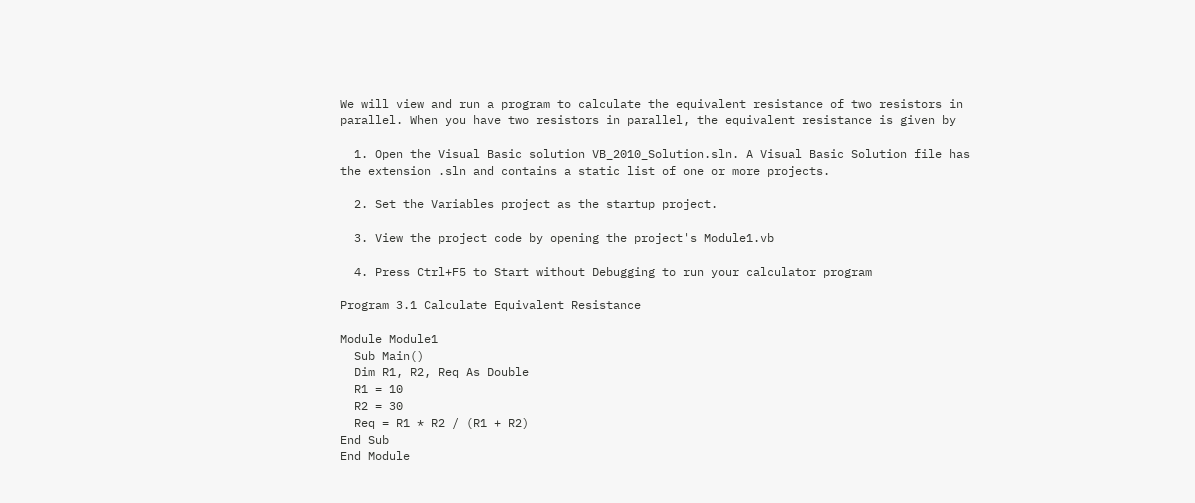We will view and run a program to calculate the equivalent resistance of two resistors in parallel. When you have two resistors in parallel, the equivalent resistance is given by

  1. Open the Visual Basic solution VB_2010_Solution.sln. A Visual Basic Solution file has the extension .sln and contains a static list of one or more projects.

  2. Set the Variables project as the startup project.

  3. View the project code by opening the project's Module1.vb

  4. Press Ctrl+F5 to Start without Debugging to run your calculator program

Program 3.1 Calculate Equivalent Resistance

Module Module1
  Sub Main()
  Dim R1, R2, Req As Double
  R1 = 10
  R2 = 30
  Req = R1 * R2 / (R1 + R2)
End Sub
End Module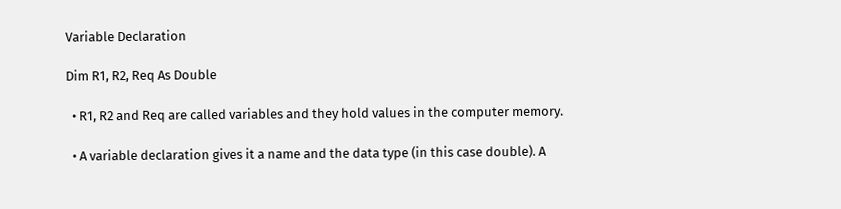Variable Declaration

Dim R1, R2, Req As Double

  • R1, R2 and Req are called variables and they hold values in the computer memory.

  • A variable declaration gives it a name and the data type (in this case double). A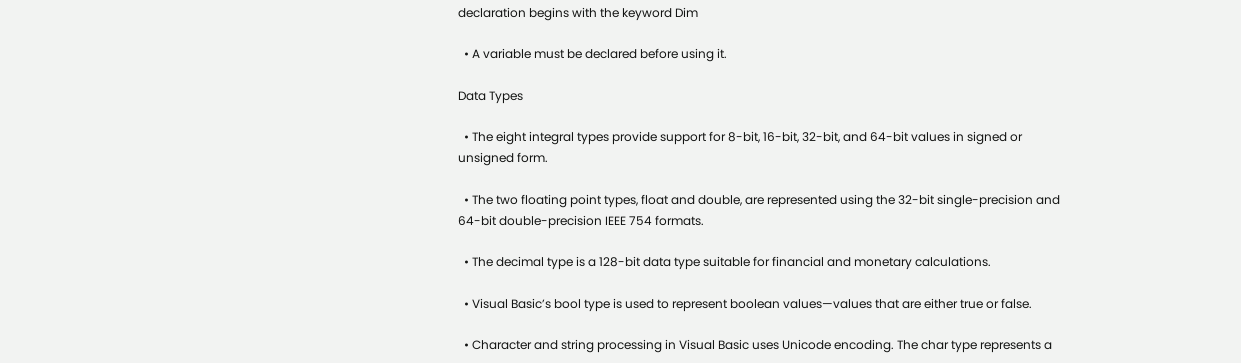declaration begins with the keyword Dim

  • A variable must be declared before using it.

Data Types

  • The eight integral types provide support for 8-bit, 16-bit, 32-bit, and 64-bit values in signed or unsigned form.

  • The two floating point types, float and double, are represented using the 32-bit single-precision and 64-bit double-precision IEEE 754 formats.

  • The decimal type is a 128-bit data type suitable for financial and monetary calculations.

  • Visual Basic’s bool type is used to represent boolean values—values that are either true or false.

  • Character and string processing in Visual Basic uses Unicode encoding. The char type represents a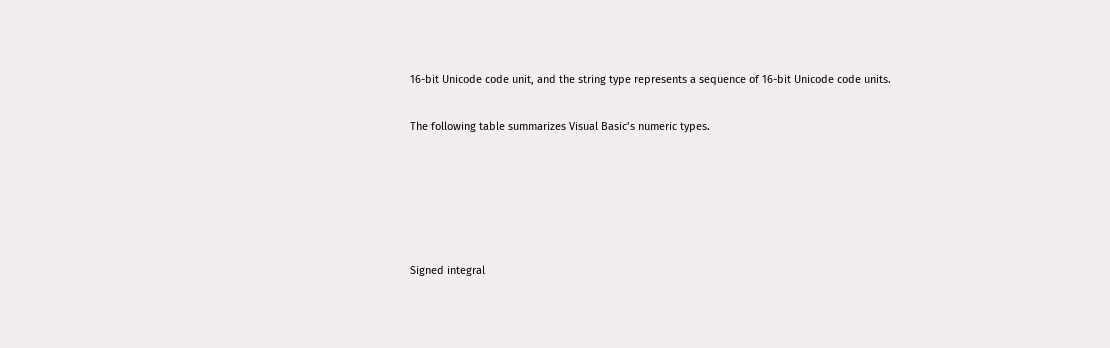16-bit Unicode code unit, and the string type represents a sequence of 16-bit Unicode code units.

The following table summarizes Visual Basic’s numeric types.





Signed integral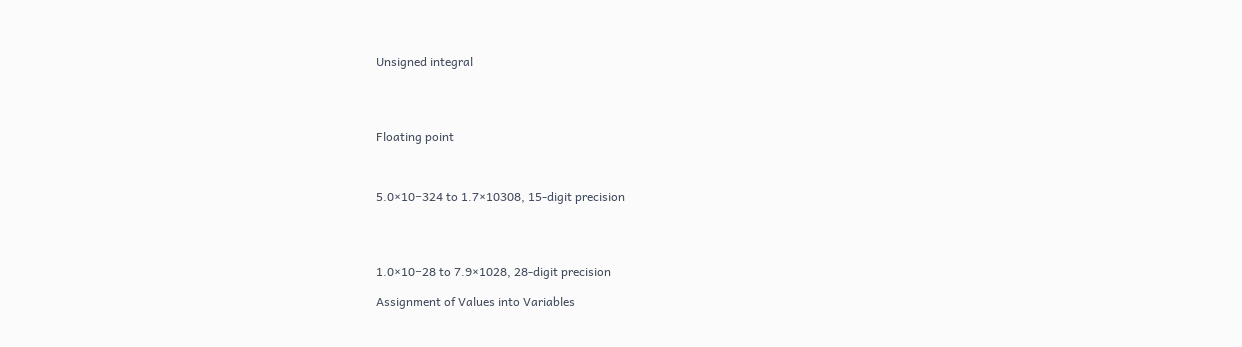Unsigned integral




Floating point



5.0×10−324 to 1.7×10308, 15-digit precision




1.0×10−28 to 7.9×1028, 28-digit precision

Assignment of Values into Variables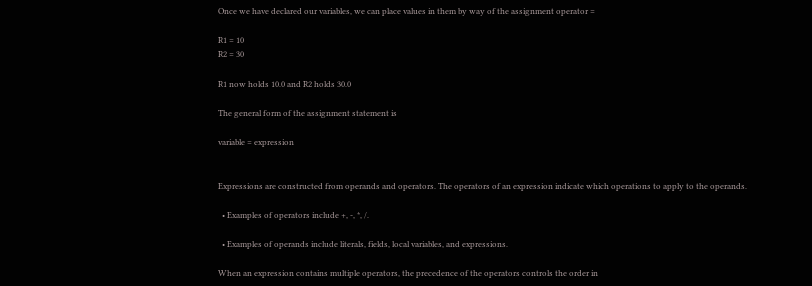Once we have declared our variables, we can place values in them by way of the assignment operator =

R1 = 10
R2 = 30

R1 now holds 10.0 and R2 holds 30.0

The general form of the assignment statement is

variable = expression


Expressions are constructed from operands and operators. The operators of an expression indicate which operations to apply to the operands.

  • Examples of operators include +, -, *, /.

  • Examples of operands include literals, fields, local variables, and expressions.

When an expression contains multiple operators, the precedence of the operators controls the order in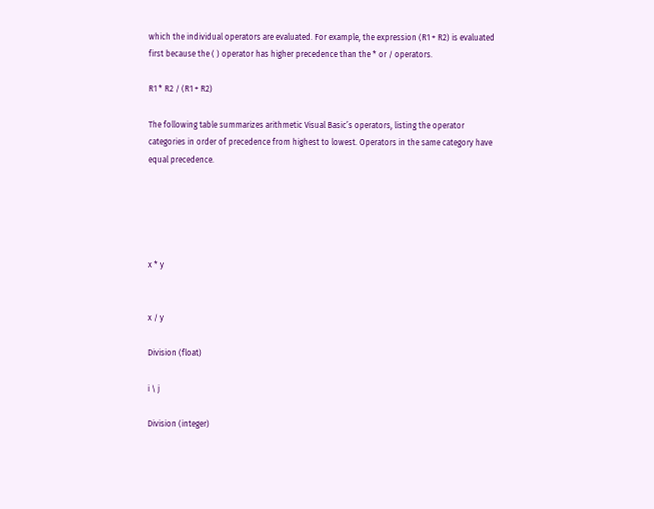which the individual operators are evaluated. For example, the expression (R1 + R2) is evaluated first because the ( ) operator has higher precedence than the * or / operators.

R1 * R2 / (R1 + R2)

The following table summarizes arithmetic Visual Basic’s operators, listing the operator categories in order of precedence from highest to lowest. Operators in the same category have equal precedence.





x * y


x / y

Division (float)

i \ j

Division (integer)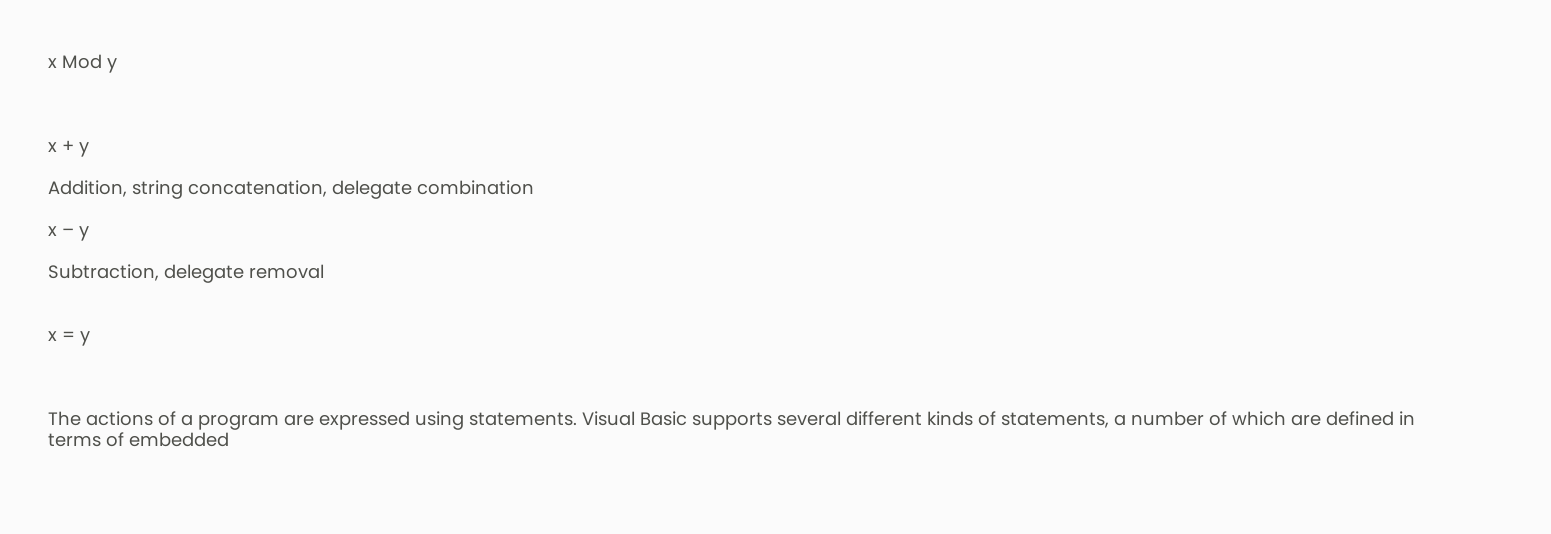x Mod y



x + y

Addition, string concatenation, delegate combination

x – y

Subtraction, delegate removal


x = y



The actions of a program are expressed using statements. Visual Basic supports several different kinds of statements, a number of which are defined in terms of embedded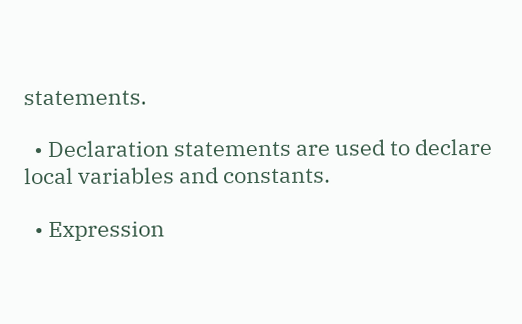statements.

  • Declaration statements are used to declare local variables and constants.

  • Expression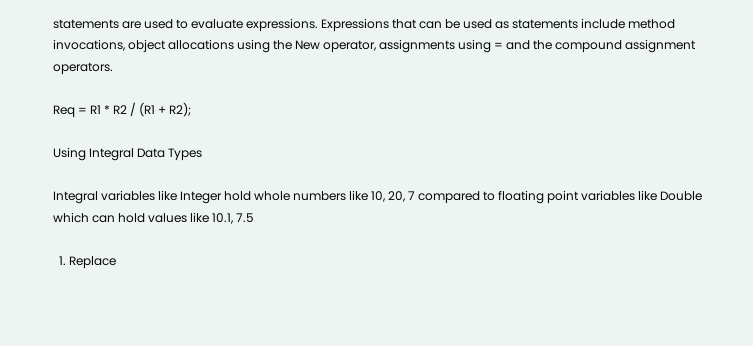statements are used to evaluate expressions. Expressions that can be used as statements include method invocations, object allocations using the New operator, assignments using = and the compound assignment operators.

Req = R1 * R2 / (R1 + R2);

Using Integral Data Types

Integral variables like Integer hold whole numbers like 10, 20, 7 compared to floating point variables like Double which can hold values like 10.1, 7.5

  1. Replace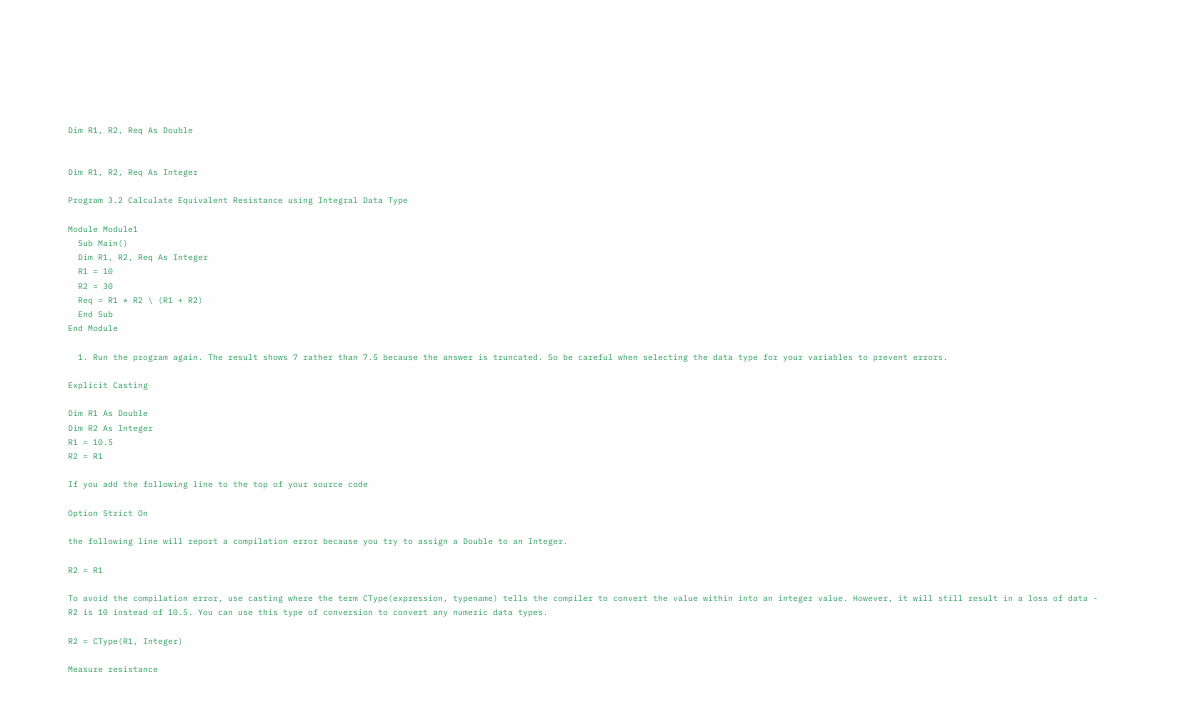Dim R1, R2, Req As Double


Dim R1, R2, Req As Integer

Program 3.2 Calculate Equivalent Resistance using Integral Data Type

Module Module1
  Sub Main()
  Dim R1, R2, Req As Integer
  R1 = 10
  R2 = 30
  Req = R1 * R2 \ (R1 + R2)
  End Sub
End Module

  1. Run the program again. The result shows 7 rather than 7.5 because the answer is truncated. So be careful when selecting the data type for your variables to prevent errors.

Explicit Casting

Dim R1 As Double
Dim R2 As Integer
R1 = 10.5
R2 = R1

If you add the following line to the top of your source code

Option Strict On

the following line will report a compilation error because you try to assign a Double to an Integer.

R2 = R1

To avoid the compilation error, use casting where the term CType(expression, typename) tells the compiler to convert the value within into an integer value. However, it will still result in a loss of data - R2 is 10 instead of 10.5. You can use this type of conversion to convert any numeric data types.

R2 = CType(R1, Integer)

Measure resistance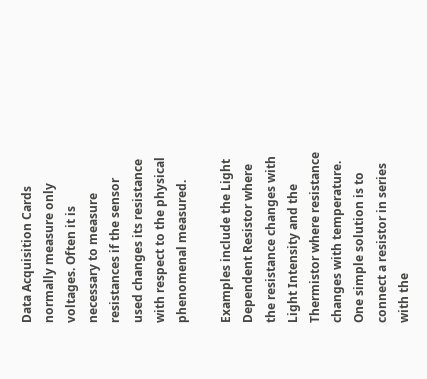Data Acquisition Cards normally measure only voltages. Often it is necessary to measure resistances if the sensor used changes its resistance with respect to the physical phenomenal measured.

Examples include the Light Dependent Resistor where the resistance changes with Light Intensity and the Thermistor where resistance changes with temperature. One simple solution is to connect a resistor in series with the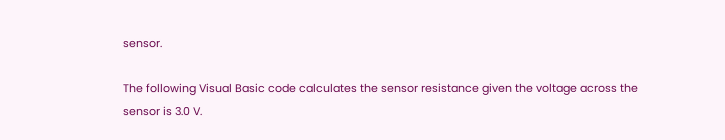sensor.

The following Visual Basic code calculates the sensor resistance given the voltage across the sensor is 3.0 V.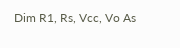Dim R1, Rs, Vcc, Vo As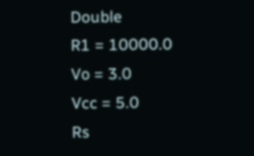Double
R1 = 10000.0
Vo = 3.0
Vcc = 5.0
Rs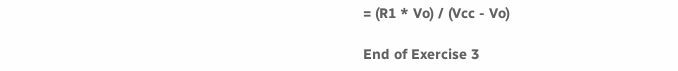= (R1 * Vo) / (Vcc - Vo)

End of Exercise 3